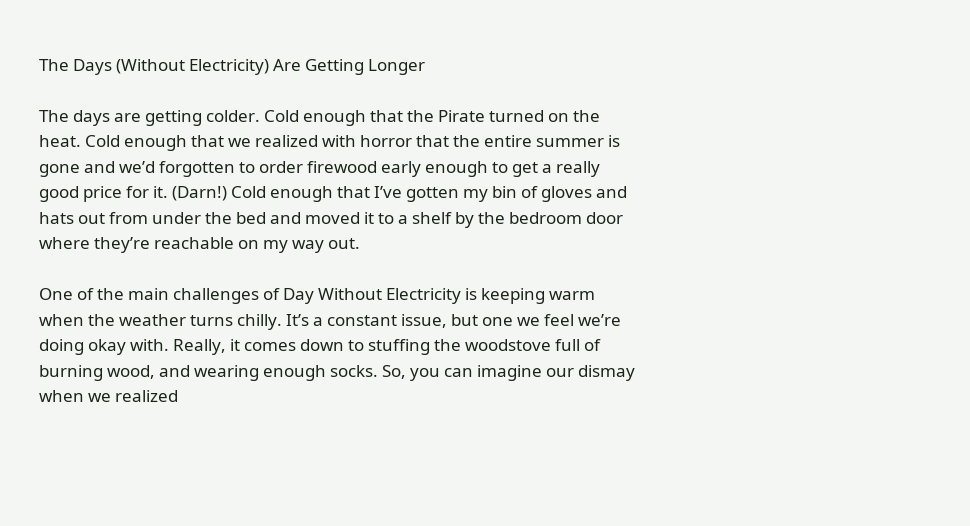The Days (Without Electricity) Are Getting Longer

The days are getting colder. Cold enough that the Pirate turned on the heat. Cold enough that we realized with horror that the entire summer is gone and we’d forgotten to order firewood early enough to get a really good price for it. (Darn!) Cold enough that I’ve gotten my bin of gloves and hats out from under the bed and moved it to a shelf by the bedroom door where they’re reachable on my way out.

One of the main challenges of Day Without Electricity is keeping warm when the weather turns chilly. It’s a constant issue, but one we feel we’re doing okay with. Really, it comes down to stuffing the woodstove full of burning wood, and wearing enough socks. So, you can imagine our dismay when we realized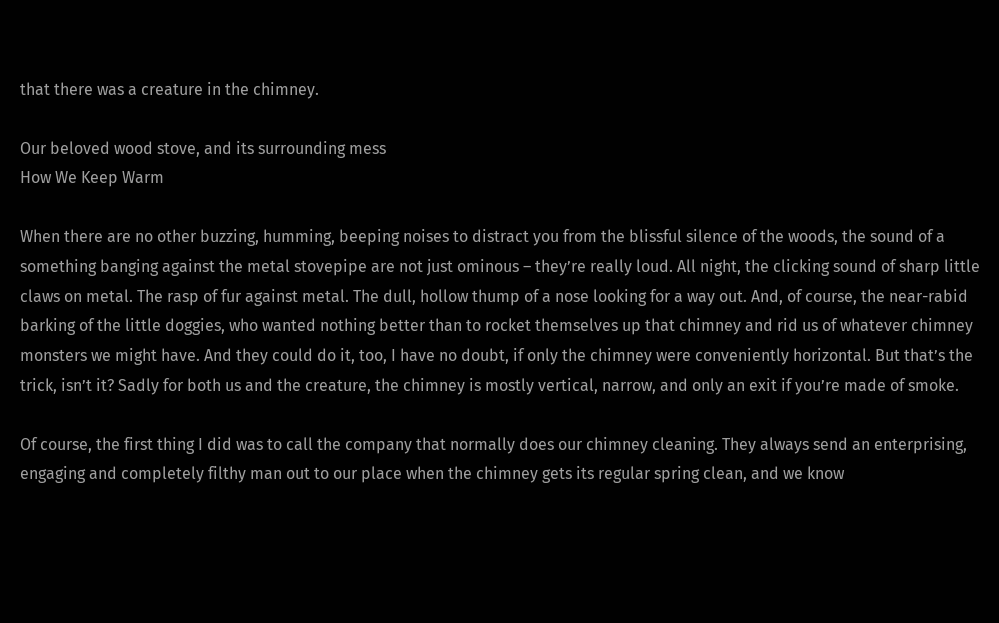that there was a creature in the chimney.

Our beloved wood stove, and its surrounding mess
How We Keep Warm

When there are no other buzzing, humming, beeping noises to distract you from the blissful silence of the woods, the sound of a something banging against the metal stovepipe are not just ominous – they’re really loud. All night, the clicking sound of sharp little claws on metal. The rasp of fur against metal. The dull, hollow thump of a nose looking for a way out. And, of course, the near-rabid barking of the little doggies, who wanted nothing better than to rocket themselves up that chimney and rid us of whatever chimney monsters we might have. And they could do it, too, I have no doubt, if only the chimney were conveniently horizontal. But that’s the trick, isn’t it? Sadly for both us and the creature, the chimney is mostly vertical, narrow, and only an exit if you’re made of smoke.

Of course, the first thing I did was to call the company that normally does our chimney cleaning. They always send an enterprising, engaging and completely filthy man out to our place when the chimney gets its regular spring clean, and we know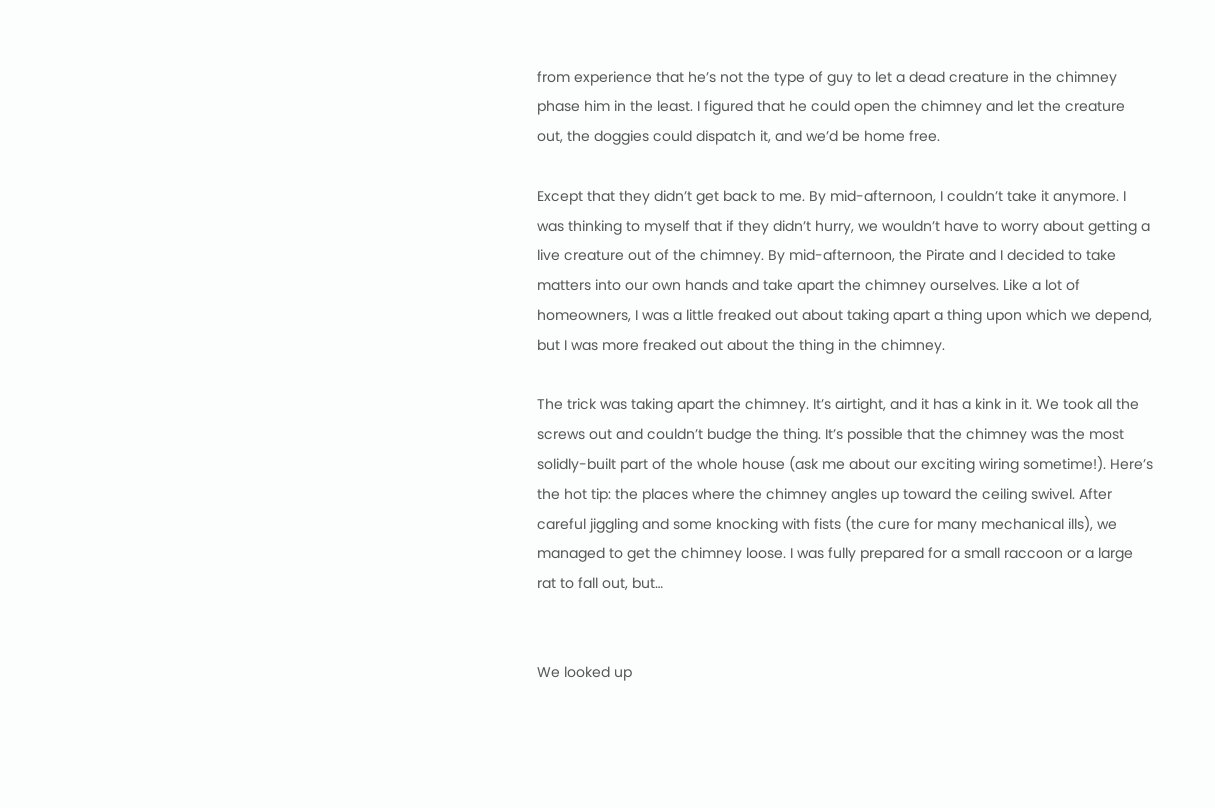from experience that he’s not the type of guy to let a dead creature in the chimney phase him in the least. I figured that he could open the chimney and let the creature out, the doggies could dispatch it, and we’d be home free.

Except that they didn’t get back to me. By mid-afternoon, I couldn’t take it anymore. I was thinking to myself that if they didn’t hurry, we wouldn’t have to worry about getting a live creature out of the chimney. By mid-afternoon, the Pirate and I decided to take matters into our own hands and take apart the chimney ourselves. Like a lot of homeowners, I was a little freaked out about taking apart a thing upon which we depend, but I was more freaked out about the thing in the chimney.

The trick was taking apart the chimney. It’s airtight, and it has a kink in it. We took all the screws out and couldn’t budge the thing. It’s possible that the chimney was the most solidly-built part of the whole house (ask me about our exciting wiring sometime!). Here’s the hot tip: the places where the chimney angles up toward the ceiling swivel. After careful jiggling and some knocking with fists (the cure for many mechanical ills), we managed to get the chimney loose. I was fully prepared for a small raccoon or a large rat to fall out, but…


We looked up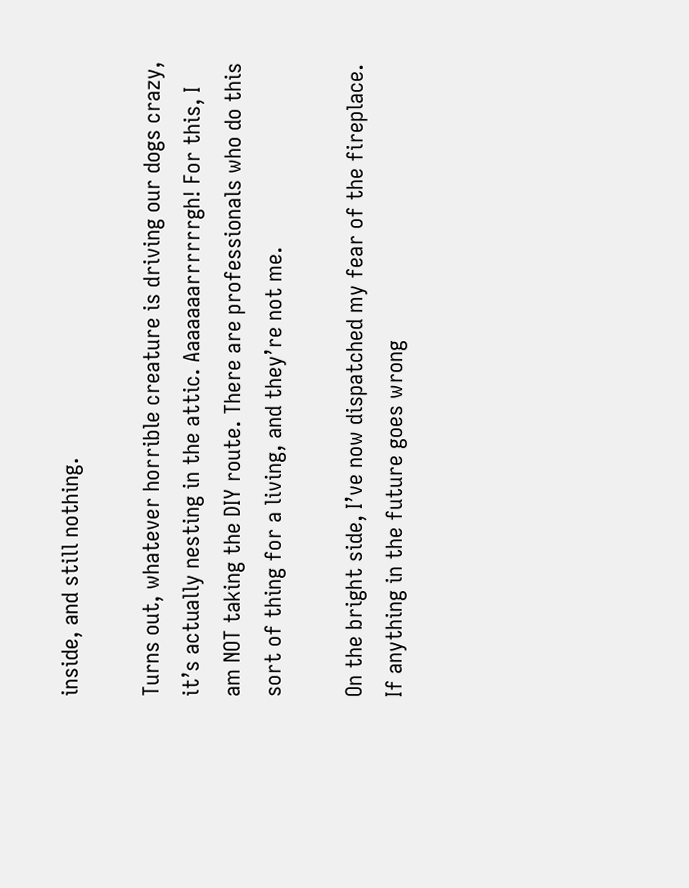inside, and still nothing.

Turns out, whatever horrible creature is driving our dogs crazy, it’s actually nesting in the attic. Aaaaaaarrrrrrgh! For this, I am NOT taking the DIY route. There are professionals who do this sort of thing for a living, and they’re not me.

On the bright side, I’ve now dispatched my fear of the fireplace. If anything in the future goes wrong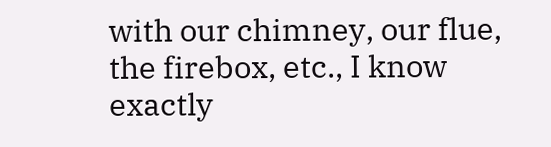with our chimney, our flue, the firebox, etc., I know exactly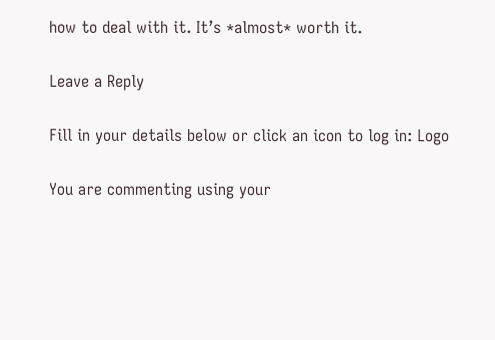how to deal with it. It’s *almost* worth it.

Leave a Reply

Fill in your details below or click an icon to log in: Logo

You are commenting using your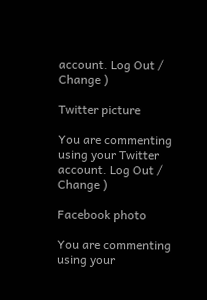account. Log Out /  Change )

Twitter picture

You are commenting using your Twitter account. Log Out /  Change )

Facebook photo

You are commenting using your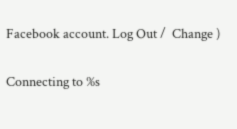Facebook account. Log Out /  Change )

Connecting to %s